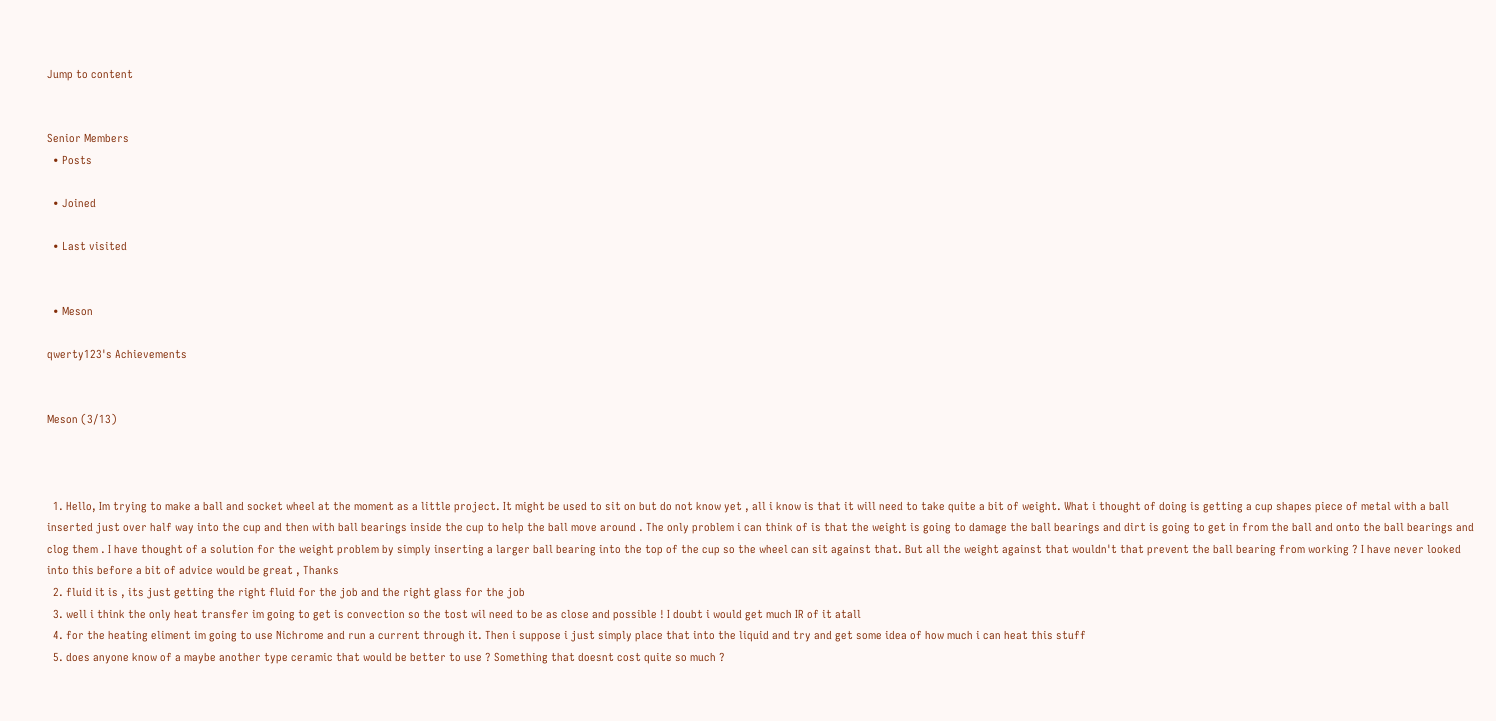Jump to content


Senior Members
  • Posts

  • Joined

  • Last visited


  • Meson

qwerty123's Achievements


Meson (3/13)



  1. Hello, Im trying to make a ball and socket wheel at the moment as a little project. It might be used to sit on but do not know yet , all i know is that it will need to take quite a bit of weight. What i thought of doing is getting a cup shapes piece of metal with a ball inserted just over half way into the cup and then with ball bearings inside the cup to help the ball move around . The only problem i can think of is that the weight is going to damage the ball bearings and dirt is going to get in from the ball and onto the ball bearings and clog them . I have thought of a solution for the weight problem by simply inserting a larger ball bearing into the top of the cup so the wheel can sit against that. But all the weight against that wouldn't that prevent the ball bearing from working ? I have never looked into this before a bit of advice would be great , Thanks
  2. fluid it is , its just getting the right fluid for the job and the right glass for the job
  3. well i think the only heat transfer im going to get is convection so the tost wil need to be as close and possible ! I doubt i would get much IR of it atall
  4. for the heating eliment im going to use Nichrome and run a current through it. Then i suppose i just simply place that into the liquid and try and get some idea of how much i can heat this stuff
  5. does anyone know of a maybe another type ceramic that would be better to use ? Something that doesnt cost quite so much ?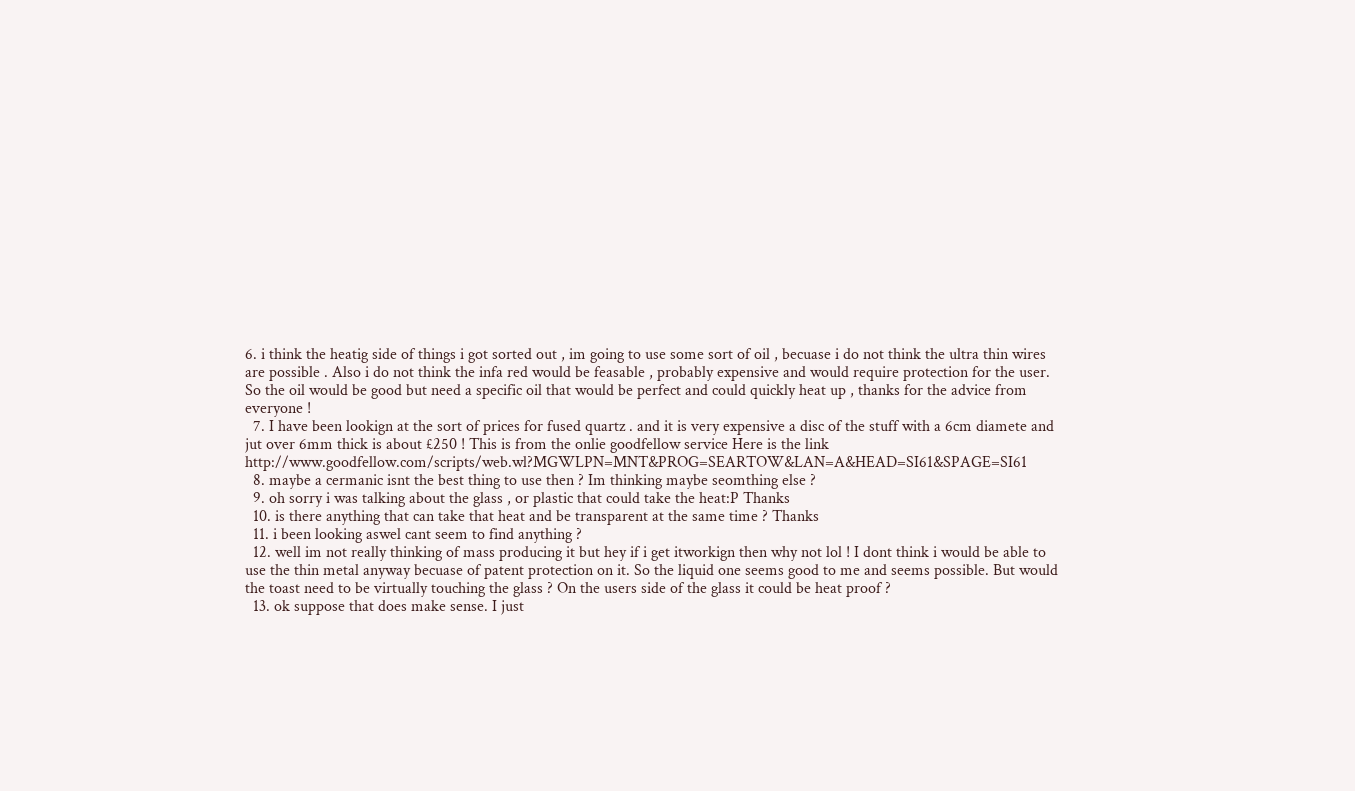6. i think the heatig side of things i got sorted out , im going to use some sort of oil , becuase i do not think the ultra thin wires are possible . Also i do not think the infa red would be feasable , probably expensive and would require protection for the user. So the oil would be good but need a specific oil that would be perfect and could quickly heat up , thanks for the advice from everyone !
  7. I have been lookign at the sort of prices for fused quartz . and it is very expensive a disc of the stuff with a 6cm diamete and jut over 6mm thick is about £250 ! This is from the onlie goodfellow service Here is the link http://www.goodfellow.com/scripts/web.wl?MGWLPN=MNT&PROG=SEARTOW&LAN=A&HEAD=SI61&SPAGE=SI61
  8. maybe a cermanic isnt the best thing to use then ? Im thinking maybe seomthing else ?
  9. oh sorry i was talking about the glass , or plastic that could take the heat:P Thanks
  10. is there anything that can take that heat and be transparent at the same time ? Thanks
  11. i been looking aswel cant seem to find anything ?
  12. well im not really thinking of mass producing it but hey if i get itworkign then why not lol ! I dont think i would be able to use the thin metal anyway becuase of patent protection on it. So the liquid one seems good to me and seems possible. But would the toast need to be virtually touching the glass ? On the users side of the glass it could be heat proof ?
  13. ok suppose that does make sense. I just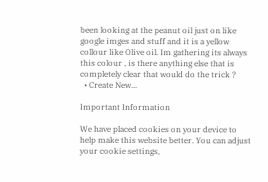been looking at the peanut oil just on like google imges and stuff and it is a yellow collour like Olive oil. Im gathering its always this colour , is there anything else that is completely clear that would do the trick ?
  • Create New...

Important Information

We have placed cookies on your device to help make this website better. You can adjust your cookie settings,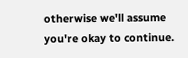otherwise we'll assume you're okay to continue.